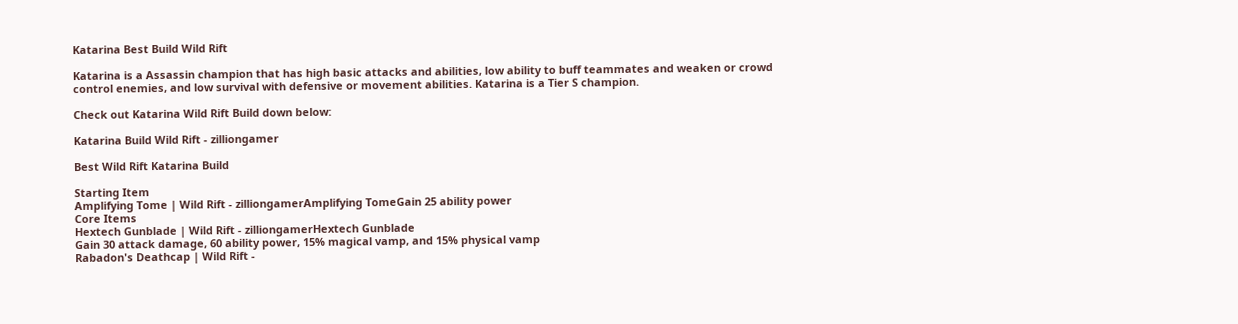Katarina Best Build Wild Rift

Katarina is a Assassin champion that has high basic attacks and abilities, low ability to buff teammates and weaken or crowd control enemies, and low survival with defensive or movement abilities. Katarina is a Tier S champion.

Check out Katarina Wild Rift Build down below:

Katarina Build Wild Rift - zilliongamer

Best Wild Rift Katarina Build

Starting Item
Amplifying Tome | Wild Rift - zilliongamerAmplifying TomeGain 25 ability power
Core Items
Hextech Gunblade | Wild Rift - zilliongamerHextech Gunblade
Gain 30 attack damage, 60 ability power, 15% magical vamp, and 15% physical vamp
Rabadon's Deathcap | Wild Rift -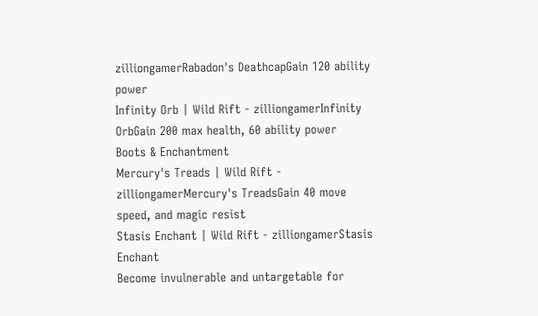zilliongamerRabadon's DeathcapGain 120 ability power
Infinity Orb | Wild Rift - zilliongamerInfinity OrbGain 200 max health, 60 ability power
Boots & Enchantment
Mercury's Treads | Wild Rift - zilliongamerMercury's TreadsGain 40 move speed, and magic resist
Stasis Enchant | Wild Rift - zilliongamerStasis Enchant
Become invulnerable and untargetable for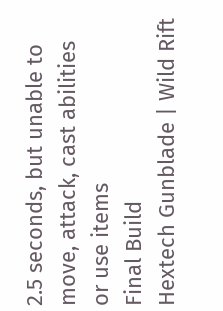2.5 seconds, but unable to move, attack, cast abilities or use items
Final Build
Hextech Gunblade | Wild Rift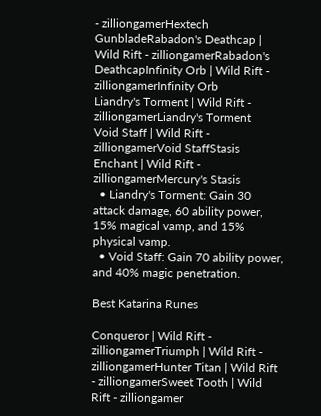- zilliongamerHextech GunbladeRabadon's Deathcap | Wild Rift - zilliongamerRabadon's DeathcapInfinity Orb | Wild Rift - zilliongamerInfinity Orb
Liandry's Torment | Wild Rift - zilliongamerLiandry's Torment
Void Staff | Wild Rift - zilliongamerVoid StaffStasis Enchant | Wild Rift - zilliongamerMercury's Stasis
  • Liandry's Torment: Gain 30 attack damage, 60 ability power, 15% magical vamp, and 15% physical vamp.
  • Void Staff: Gain 70 ability power, and 40% magic penetration.

Best Katarina Runes

Conqueror | Wild Rift - zilliongamerTriumph | Wild Rift - zilliongamerHunter Titan | Wild Rift - zilliongamerSweet Tooth | Wild Rift - zilliongamer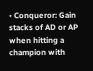• Conqueror: Gain stacks of AD or AP when hitting a champion with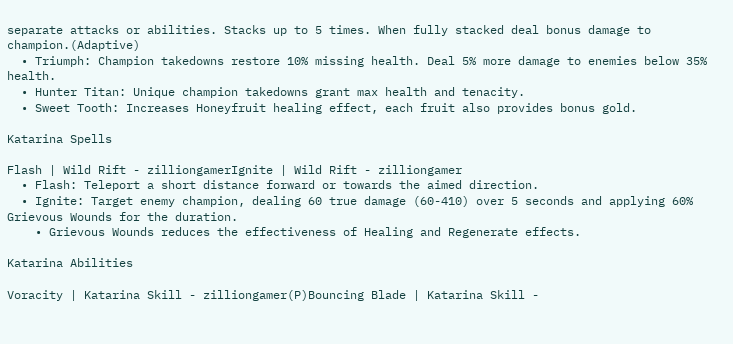separate attacks or abilities. Stacks up to 5 times. When fully stacked deal bonus damage to champion.(Adaptive)
  • Triumph: Champion takedowns restore 10% missing health. Deal 5% more damage to enemies below 35% health.
  • Hunter Titan: Unique champion takedowns grant max health and tenacity.
  • Sweet Tooth: Increases Honeyfruit healing effect, each fruit also provides bonus gold.

Katarina Spells

Flash | Wild Rift - zilliongamerIgnite | Wild Rift - zilliongamer
  • Flash: Teleport a short distance forward or towards the aimed direction.
  • Ignite: Target enemy champion, dealing 60 true damage (60-410) over 5 seconds and applying 60% Grievous Wounds for the duration.
    • Grievous Wounds reduces the effectiveness of Healing and Regenerate effects.

Katarina Abilities

Voracity | Katarina Skill - zilliongamer(P)Bouncing Blade | Katarina Skill -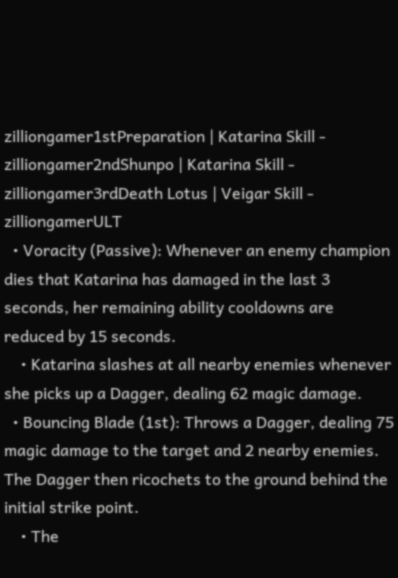zilliongamer1stPreparation | Katarina Skill - zilliongamer2ndShunpo | Katarina Skill - zilliongamer3rdDeath Lotus | Veigar Skill - zilliongamerULT
  • Voracity (Passive): Whenever an enemy champion dies that Katarina has damaged in the last 3 seconds, her remaining ability cooldowns are reduced by 15 seconds.
    • Katarina slashes at all nearby enemies whenever she picks up a Dagger, dealing 62 magic damage.
  • Bouncing Blade (1st): Throws a Dagger, dealing 75 magic damage to the target and 2 nearby enemies. The Dagger then ricochets to the ground behind the initial strike point.
    • The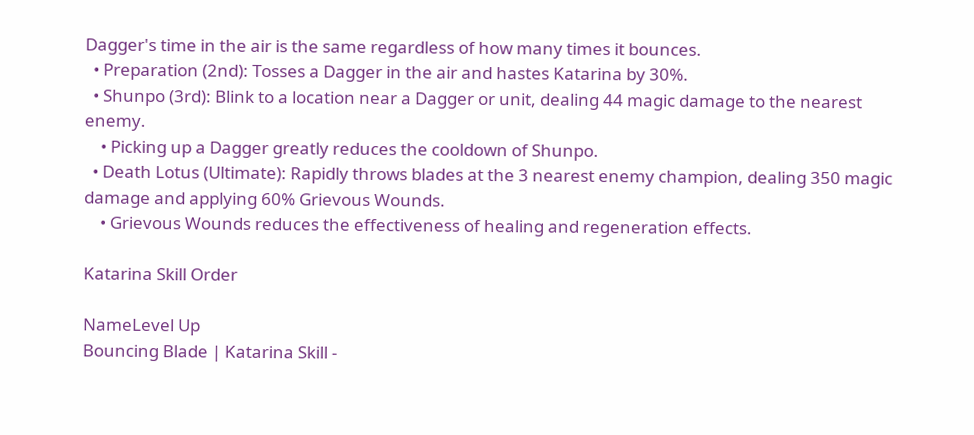Dagger's time in the air is the same regardless of how many times it bounces.
  • Preparation (2nd): Tosses a Dagger in the air and hastes Katarina by 30%.
  • Shunpo (3rd): Blink to a location near a Dagger or unit, dealing 44 magic damage to the nearest enemy.
    • Picking up a Dagger greatly reduces the cooldown of Shunpo.
  • Death Lotus (Ultimate): Rapidly throws blades at the 3 nearest enemy champion, dealing 350 magic damage and applying 60% Grievous Wounds.
    • Grievous Wounds reduces the effectiveness of healing and regeneration effects.

Katarina Skill Order

NameLevel Up
Bouncing Blade | Katarina Skill -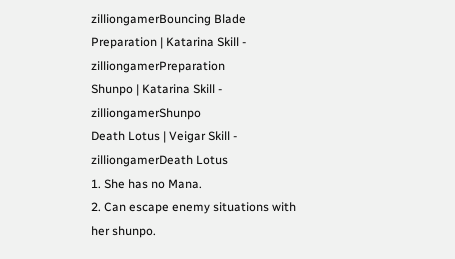zilliongamerBouncing Blade
Preparation | Katarina Skill - zilliongamerPreparation
Shunpo | Katarina Skill - zilliongamerShunpo
Death Lotus | Veigar Skill - zilliongamerDeath Lotus
1. She has no Mana.
2. Can escape enemy situations with her shunpo.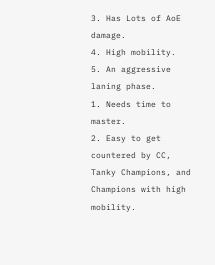3. Has Lots of AoE damage.
4. High mobility.
5. An aggressive laning phase.
1. Needs time to master.
2. Easy to get countered by CC, Tanky Champions, and Champions with high mobility.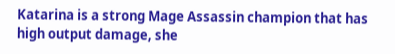Katarina is a strong Mage Assassin champion that has high output damage, she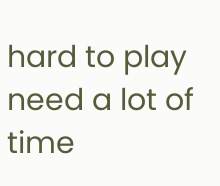hard to play need a lot of time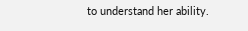to understand her ability.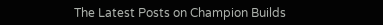The Latest Posts on Champion Builds